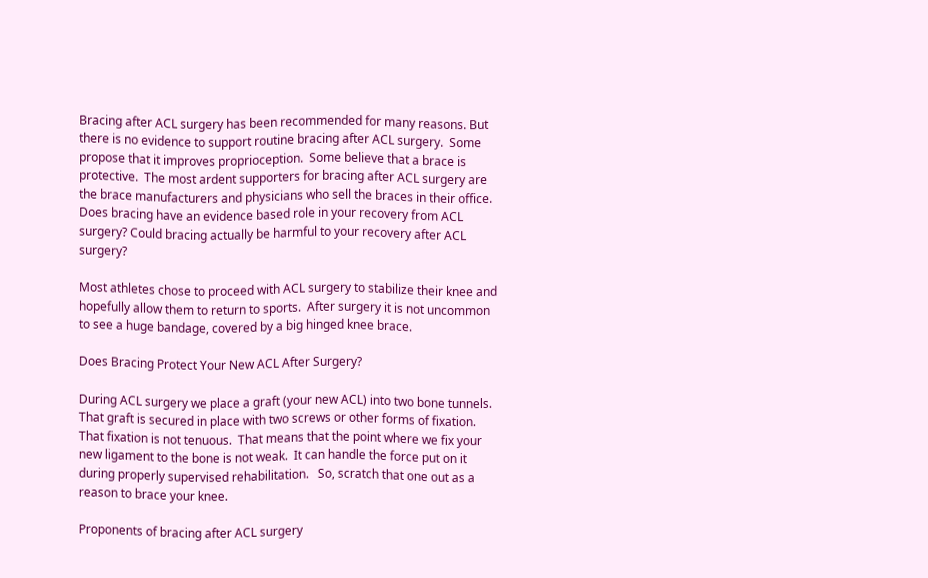Bracing after ACL surgery has been recommended for many reasons. But there is no evidence to support routine bracing after ACL surgery.  Some propose that it improves proprioception.  Some believe that a brace is protective.  The most ardent supporters for bracing after ACL surgery are the brace manufacturers and physicians who sell the braces in their office.  Does bracing have an evidence based role in your recovery from ACL surgery? Could bracing actually be harmful to your recovery after ACL surgery?

Most athletes chose to proceed with ACL surgery to stabilize their knee and hopefully allow them to return to sports.  After surgery it is not uncommon to see a huge bandage, covered by a big hinged knee brace.

Does Bracing Protect Your New ACL After Surgery?

During ACL surgery we place a graft (your new ACL) into two bone tunnels.  That graft is secured in place with two screws or other forms of fixation.  That fixation is not tenuous.  That means that the point where we fix your new ligament to the bone is not weak.  It can handle the force put on it during properly supervised rehabilitation.   So, scratch that one out as a reason to brace your knee.

Proponents of bracing after ACL surgery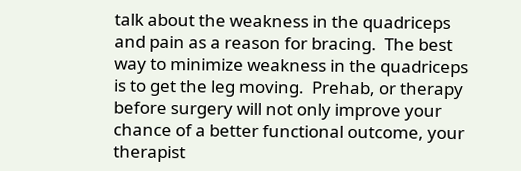talk about the weakness in the quadriceps and pain as a reason for bracing.  The best way to minimize weakness in the quadriceps is to get the leg moving.  Prehab, or therapy before surgery will not only improve your chance of a better functional outcome, your therapist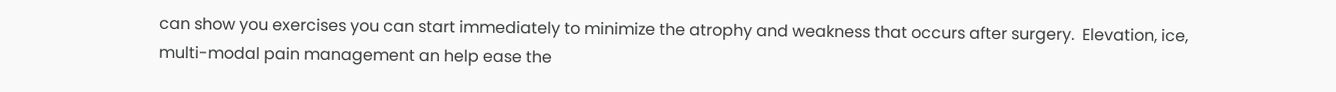can show you exercises you can start immediately to minimize the atrophy and weakness that occurs after surgery.  Elevation, ice, multi-modal pain management an help ease the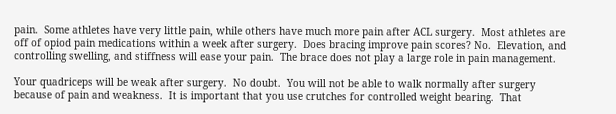pain.  Some athletes have very little pain, while others have much more pain after ACL surgery.  Most athletes are off of opiod pain medications within a week after surgery.  Does bracing improve pain scores? No.  Elevation, and controlling swelling, and stiffness will ease your pain.  The brace does not play a large role in pain management.

Your quadriceps will be weak after surgery.  No doubt.  You will not be able to walk normally after surgery because of pain and weakness.  It is important that you use crutches for controlled weight bearing.  That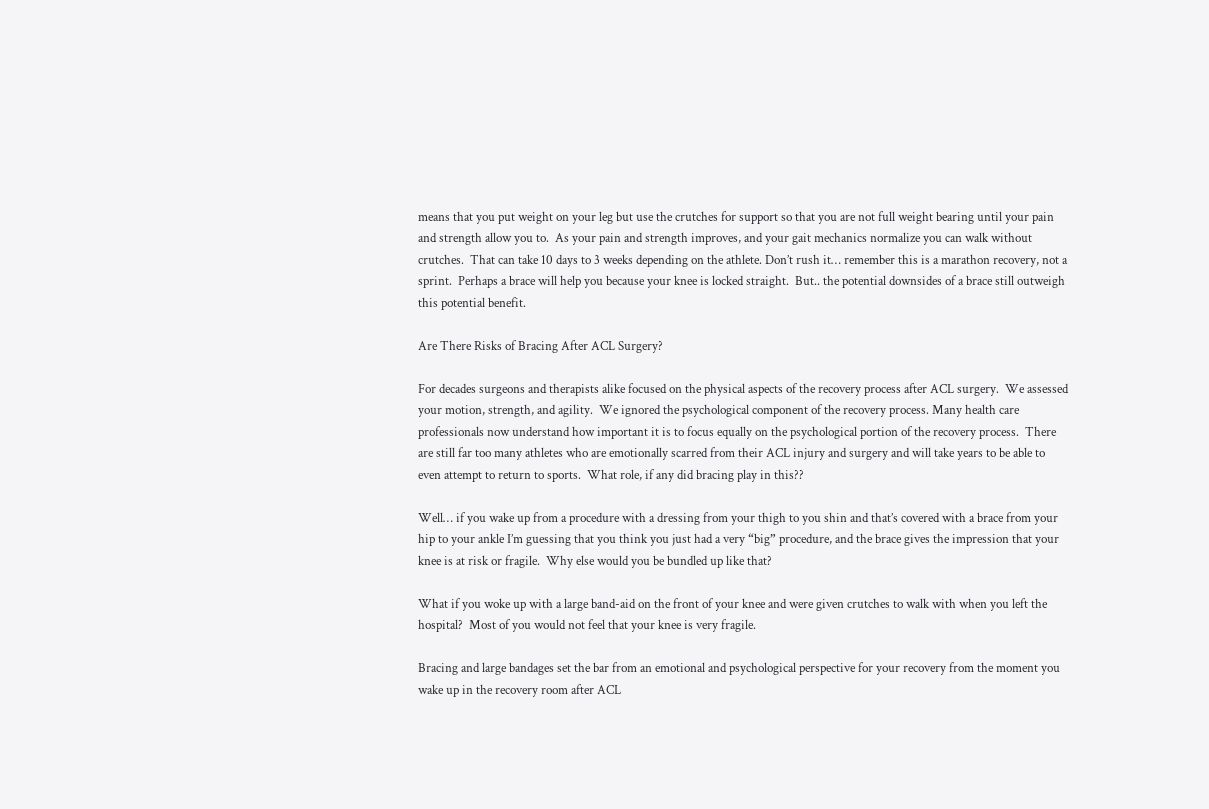means that you put weight on your leg but use the crutches for support so that you are not full weight bearing until your pain and strength allow you to.  As your pain and strength improves, and your gait mechanics normalize you can walk without crutches.  That can take 10 days to 3 weeks depending on the athlete. Don’t rush it… remember this is a marathon recovery, not a sprint.  Perhaps a brace will help you because your knee is locked straight.  But.. the potential downsides of a brace still outweigh this potential benefit.

Are There Risks of Bracing After ACL Surgery?

For decades surgeons and therapists alike focused on the physical aspects of the recovery process after ACL surgery.  We assessed your motion, strength, and agility.  We ignored the psychological component of the recovery process. Many health care professionals now understand how important it is to focus equally on the psychological portion of the recovery process.  There are still far too many athletes who are emotionally scarred from their ACL injury and surgery and will take years to be able to even attempt to return to sports.  What role, if any did bracing play in this??

Well… if you wake up from a procedure with a dressing from your thigh to you shin and that’s covered with a brace from your hip to your ankle I’m guessing that you think you just had a very “big” procedure, and the brace gives the impression that your knee is at risk or fragile.  Why else would you be bundled up like that?

What if you woke up with a large band-aid on the front of your knee and were given crutches to walk with when you left the hospital?  Most of you would not feel that your knee is very fragile.

Bracing and large bandages set the bar from an emotional and psychological perspective for your recovery from the moment you wake up in the recovery room after ACL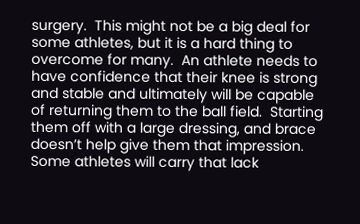surgery.  This might not be a big deal for some athletes, but it is a hard thing to overcome for many.  An athlete needs to have confidence that their knee is strong and stable and ultimately will be capable of returning them to the ball field.  Starting them off with a large dressing, and brace doesn’t help give them that impression.  Some athletes will carry that lack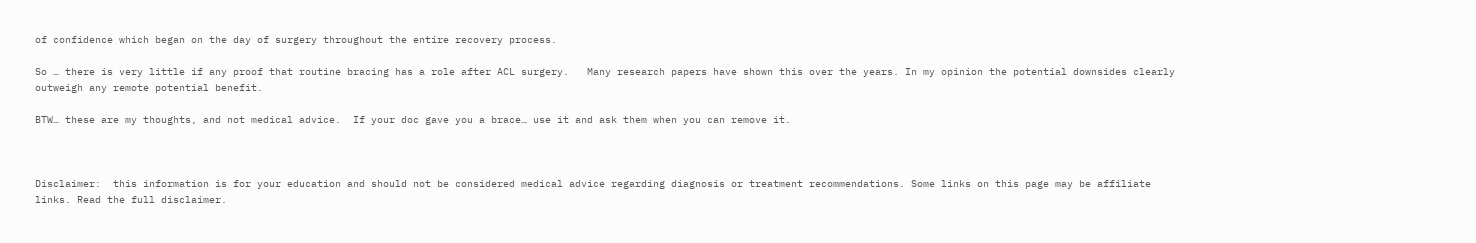of confidence which began on the day of surgery throughout the entire recovery process.

So … there is very little if any proof that routine bracing has a role after ACL surgery.   Many research papers have shown this over the years. In my opinion the potential downsides clearly outweigh any remote potential benefit.

BTW… these are my thoughts, and not medical advice.  If your doc gave you a brace… use it and ask them when you can remove it.



Disclaimer:  this information is for your education and should not be considered medical advice regarding diagnosis or treatment recommendations. Some links on this page may be affiliate links. Read the full disclaimer.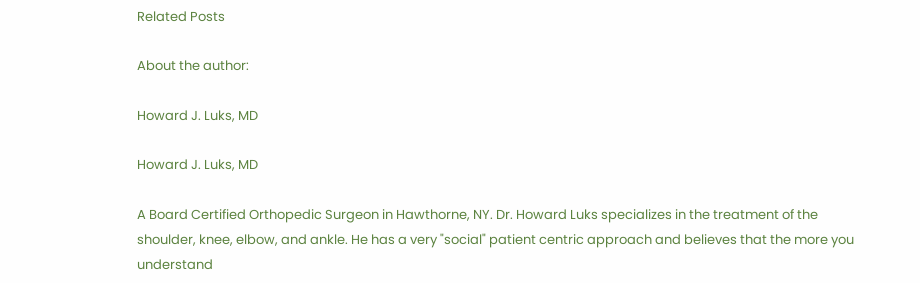Related Posts

About the author:

Howard J. Luks, MD

Howard J. Luks, MD

A Board Certified Orthopedic Surgeon in Hawthorne, NY. Dr. Howard Luks specializes in the treatment of the shoulder, knee, elbow, and ankle. He has a very "social" patient centric approach and believes that the more you understand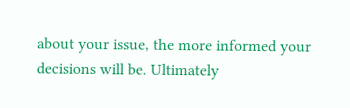about your issue, the more informed your decisions will be. Ultimately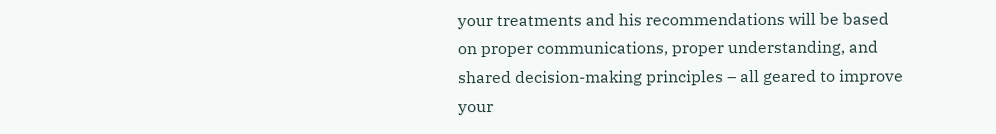your treatments and his recommendations will be based on proper communications, proper understanding, and shared decision-making principles – all geared to improve your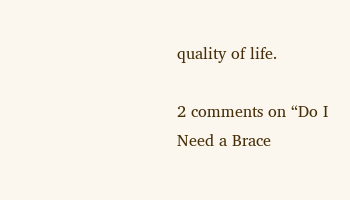quality of life.

2 comments on “Do I Need a Brace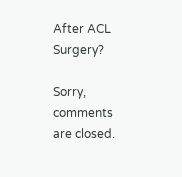After ACL Surgery?

Sorry, comments are closed.